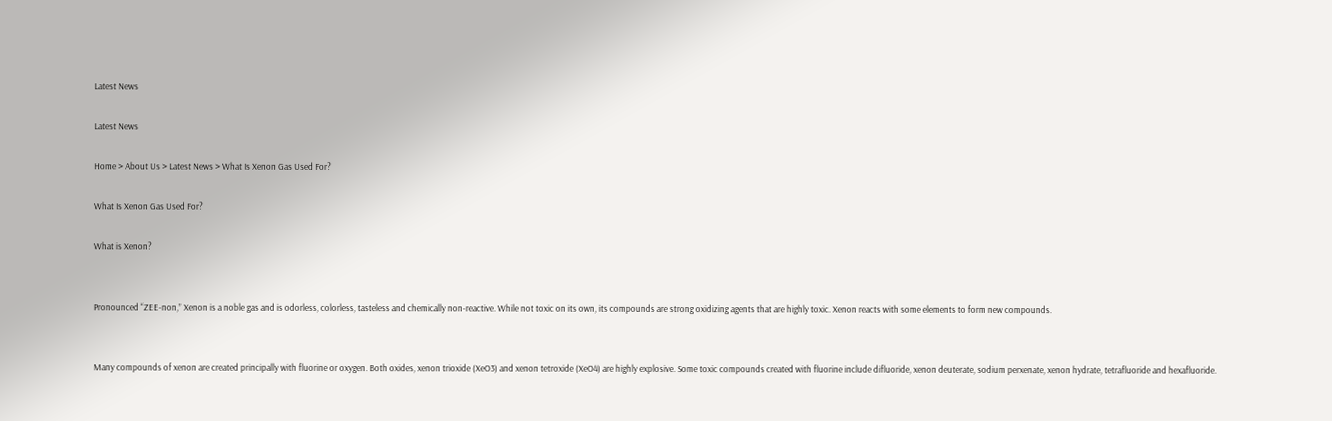Latest News

Latest News

Home > About Us > Latest News > What Is Xenon Gas Used For?

What Is Xenon Gas Used For?

What is Xenon?


Pronounced “ZEE-non,” Xenon is a noble gas and is odorless, colorless, tasteless and chemically non-reactive. While not toxic on its own, its compounds are strong oxidizing agents that are highly toxic. Xenon reacts with some elements to form new compounds.


Many compounds of xenon are created principally with fluorine or oxygen. Both oxides, xenon trioxide (XeO3) and xenon tetroxide (XeO4) are highly explosive. Some toxic compounds created with fluorine include difluoride, xenon deuterate, sodium perxenate, xenon hydrate, tetrafluoride and hexafluoride.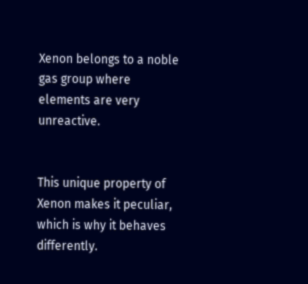Xenon belongs to a noble gas group where elements are very unreactive.


This unique property of Xenon makes it peculiar, which is why it behaves differently.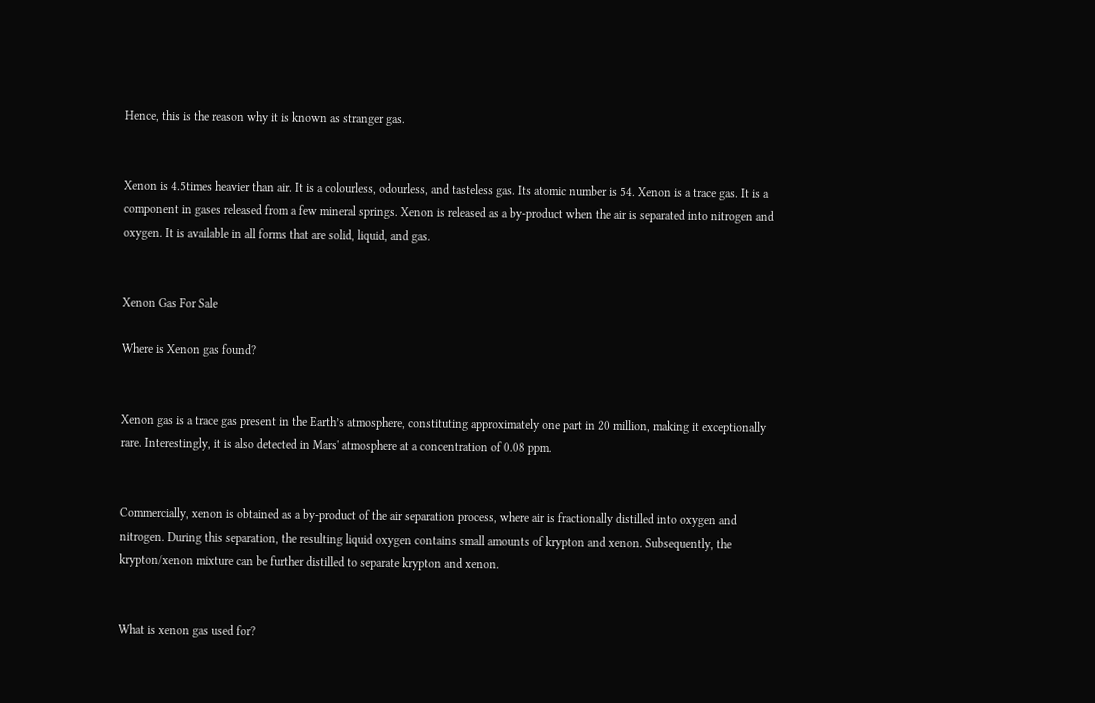Hence, this is the reason why it is known as stranger gas.


Xenon is 4.5times heavier than air. It is a colourless, odourless, and tasteless gas. Its atomic number is 54. Xenon is a trace gas. It is a component in gases released from a few mineral springs. Xenon is released as a by-product when the air is separated into nitrogen and oxygen. It is available in all forms that are solid, liquid, and gas.


Xenon Gas For Sale

Where is Xenon gas found?


Xenon gas is a trace gas present in the Earth’s atmosphere, constituting approximately one part in 20 million, making it exceptionally rare. Interestingly, it is also detected in Mars' atmosphere at a concentration of 0.08 ppm.


Commercially, xenon is obtained as a by-product of the air separation process, where air is fractionally distilled into oxygen and nitrogen. During this separation, the resulting liquid oxygen contains small amounts of krypton and xenon. Subsequently, the krypton/xenon mixture can be further distilled to separate krypton and xenon.


What is xenon gas used for?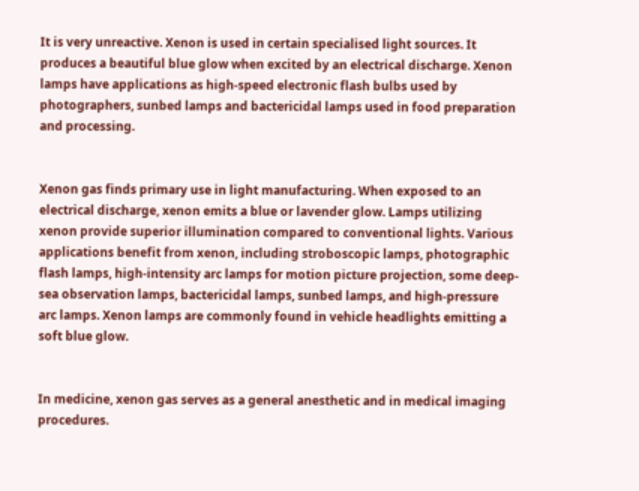It is very unreactive. Xenon is used in certain specialised light sources. It produces a beautiful blue glow when excited by an electrical discharge. Xenon lamps have applications as high-speed electronic flash bulbs used by photographers, sunbed lamps and bactericidal lamps used in food preparation and processing.


Xenon gas finds primary use in light manufacturing. When exposed to an electrical discharge, xenon emits a blue or lavender glow. Lamps utilizing xenon provide superior illumination compared to conventional lights. Various applications benefit from xenon, including stroboscopic lamps, photographic flash lamps, high-intensity arc lamps for motion picture projection, some deep-sea observation lamps, bactericidal lamps, sunbed lamps, and high-pressure arc lamps. Xenon lamps are commonly found in vehicle headlights emitting a soft blue glow.


In medicine, xenon gas serves as a general anesthetic and in medical imaging procedures.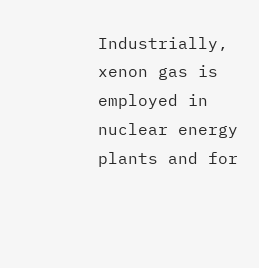Industrially, xenon gas is employed in nuclear energy plants and for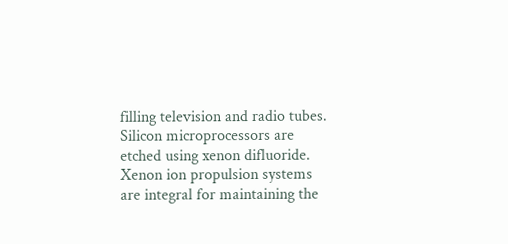filling television and radio tubes. Silicon microprocessors are etched using xenon difluoride. Xenon ion propulsion systems are integral for maintaining the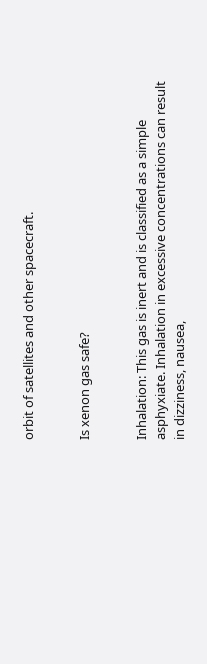orbit of satellites and other spacecraft.


Is xenon gas safe?


Inhalation: This gas is inert and is classified as a simple asphyxiate. Inhalation in excessive concentrations can result in dizziness, nausea,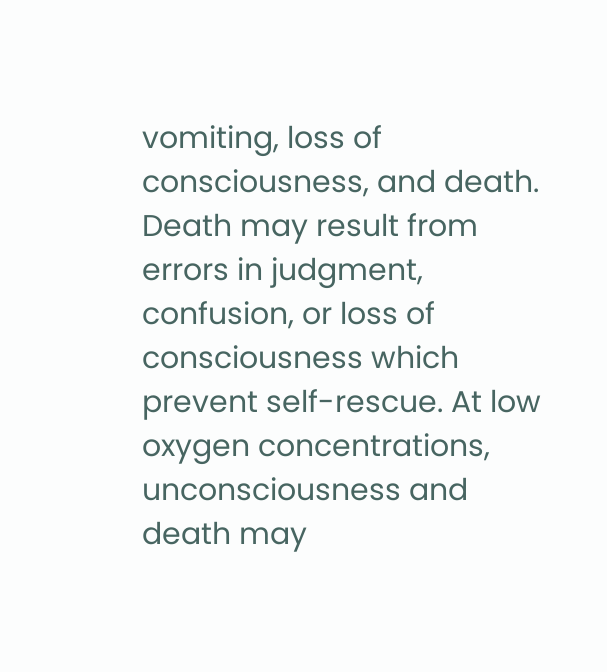vomiting, loss of consciousness, and death. Death may result from errors in judgment, confusion, or loss of consciousness which prevent self-rescue. At low oxygen concentrations, unconsciousness and death may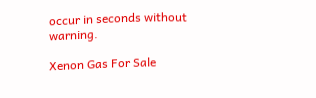occur in seconds without warning.

Xenon Gas For Sale